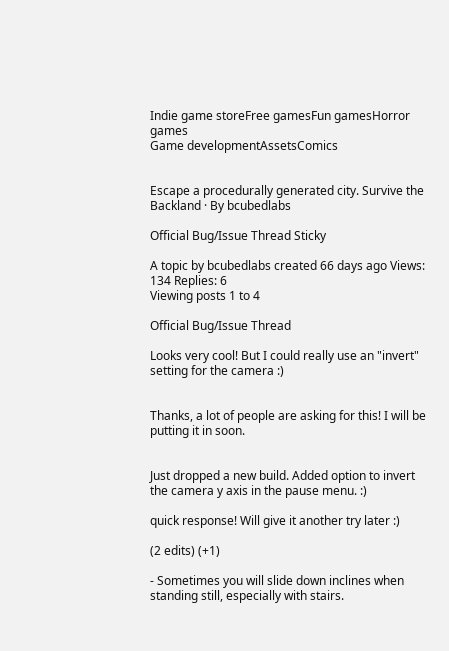Indie game storeFree gamesFun gamesHorror games
Game developmentAssetsComics


Escape a procedurally generated city. Survive the Backland · By bcubedlabs

Official Bug/Issue Thread Sticky

A topic by bcubedlabs created 66 days ago Views: 134 Replies: 6
Viewing posts 1 to 4

Official Bug/Issue Thread

Looks very cool! But I could really use an "invert" setting for the camera :)


Thanks, a lot of people are asking for this! I will be putting it in soon.


Just dropped a new build. Added option to invert the camera y axis in the pause menu. :)

quick response! Will give it another try later :)

(2 edits) (+1)

- Sometimes you will slide down inclines when standing still, especially with stairs.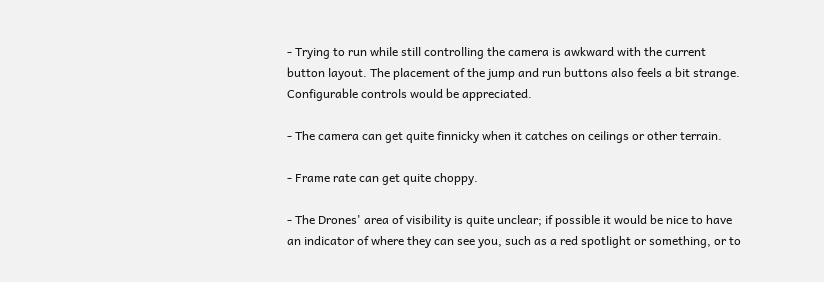- Trying to run while still controlling the camera is awkward with the current button layout. The placement of the jump and run buttons also feels a bit strange. Configurable controls would be appreciated.

- The camera can get quite finnicky when it catches on ceilings or other terrain.

- Frame rate can get quite choppy.

- The Drones' area of visibility is quite unclear; if possible it would be nice to have an indicator of where they can see you, such as a red spotlight or something, or to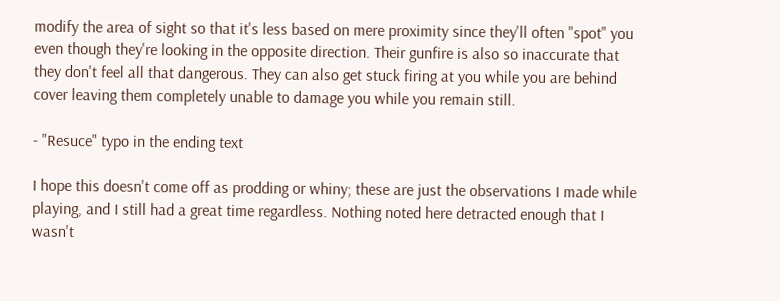modify the area of sight so that it's less based on mere proximity since they'll often "spot" you even though they're looking in the opposite direction. Their gunfire is also so inaccurate that they don't feel all that dangerous. They can also get stuck firing at you while you are behind cover leaving them completely unable to damage you while you remain still.

- "Resuce" typo in the ending text

I hope this doesn't come off as prodding or whiny; these are just the observations I made while playing, and I still had a great time regardless. Nothing noted here detracted enough that I wasn't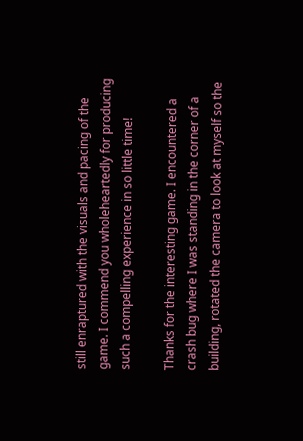still enraptured with the visuals and pacing of the game. I commend you wholeheartedly for producing such a compelling experience in so little time!

Thanks for the interesting game. I encountered a crash bug where I was standing in the corner of a building, rotated the camera to look at myself so the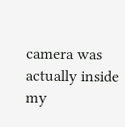camera was actually inside my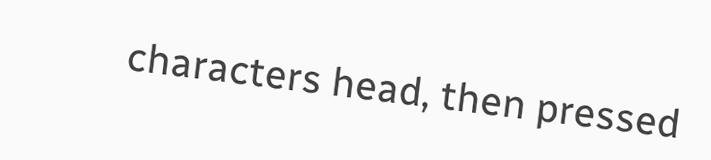characters head, then pressed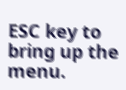ESC key to bring up the menu.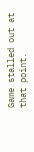Game stalled out at that point.